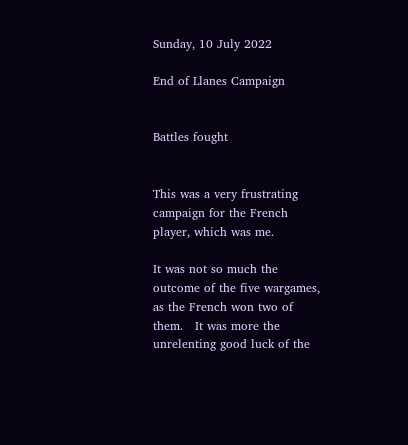Sunday, 10 July 2022

End of Llanes Campaign


Battles fought


This was a very frustrating campaign for the French player, which was me.

It was not so much the outcome of the five wargames, as the French won two of them.   It was more the unrelenting good luck of the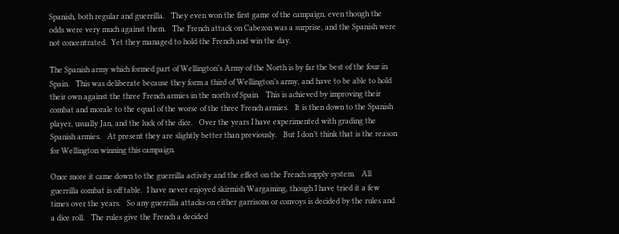Spanish, both regular and guerrilla.   They even won the first game of the campaign, even though the odds were very much against them.   The French attack on Cabezon was a surprise, and the Spanish were not concentrated.  Yet they managed to hold the French and win the day.

The Spanish army which formed part of Wellington’s Army of the North is by far the best of the four in Spain.   This was deliberate because they form a third of Wellington’s army, and have to be able to hold their own against the three French armies in the north of Spain.   This is achieved by improving their combat and morale to the equal of the worse of the three French armies.   It is then down to the Spanish player, usually Jan, and the luck of the dice.   Over the years I have experimented with grading the Spanish armies.   At present they are slightly better than previously.   But I don’t think that is the reason for Wellington winning this campaign.

Once more it came down to the guerrilla activity and the effect on the French supply system.   All guerrilla combat is off table.  I have never enjoyed skirmish Wargaming, though I have tried it a few times over the years.   So any guerrilla attacks on either garrisons or convoys is decided by the rules and a dice roll.   The rules give the French a decided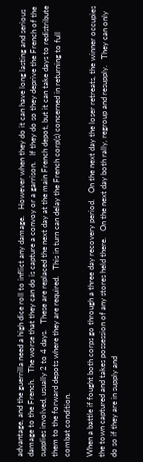advantage, and the guerrilla need a high dice roll to inflict any damage.   However when they do it can have long lasting and serious damage to the French.   The worse that they can do is capture a convoy or a garrison.   If they do so they deprive the French of the supplies involved, usually 2 to 4 days.   These are replaced the next day at the main French depot, but it can take days to redistribute them to the forward depots where they are required.   This in turn can delay the French corp(s) concerned in returning to full combat condition.

When a battle if fought both corps go through a three day recovery period.   On the next day the loser retreats, the winner occupies the town captured and takes possession of any stores held there.   On the next day both rally, regroup and resupply.   They can only do so if they are in supply and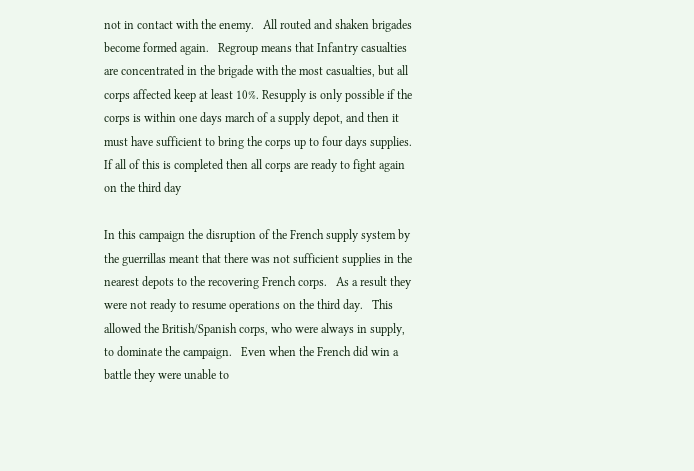not in contact with the enemy.   All routed and shaken brigades become formed again.   Regroup means that Infantry casualties are concentrated in the brigade with the most casualties, but all corps affected keep at least 10%. Resupply is only possible if the corps is within one days march of a supply depot, and then it must have sufficient to bring the corps up to four days supplies.   If all of this is completed then all corps are ready to fight again on the third day

In this campaign the disruption of the French supply system by the guerrillas meant that there was not sufficient supplies in the nearest depots to the recovering French corps.   As a result they were not ready to resume operations on the third day.   This allowed the British/Spanish corps, who were always in supply, to dominate the campaign.   Even when the French did win a battle they were unable to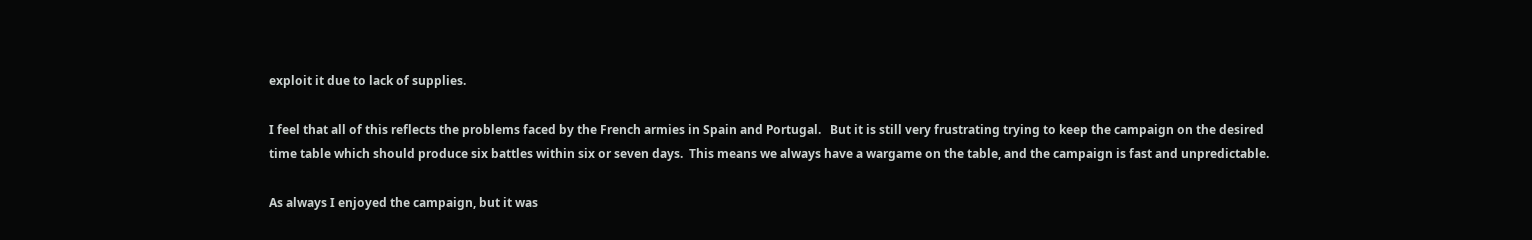exploit it due to lack of supplies.

I feel that all of this reflects the problems faced by the French armies in Spain and Portugal.   But it is still very frustrating trying to keep the campaign on the desired time table which should produce six battles within six or seven days.  This means we always have a wargame on the table, and the campaign is fast and unpredictable.

As always I enjoyed the campaign, but it was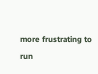more frustrating to run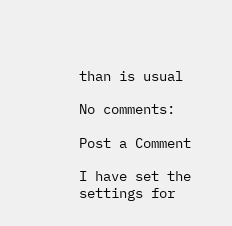than is usual

No comments:

Post a Comment

I have set the settings for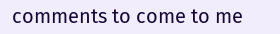comments to come to me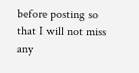before posting so that I will not miss any